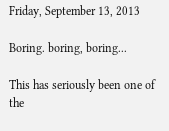Friday, September 13, 2013

Boring. boring, boring...

This has seriously been one of the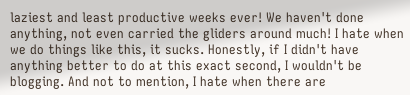laziest and least productive weeks ever! We haven't done anything, not even carried the gliders around much! I hate when we do things like this, it sucks. Honestly, if I didn't have anything better to do at this exact second, I wouldn't be blogging. And not to mention, I hate when there are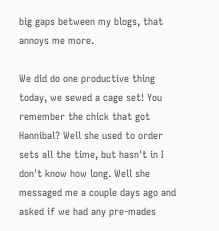big gaps between my blogs, that annoys me more.

We did do one productive thing today, we sewed a cage set! You remember the chick that got Hannibal? Well she used to order sets all the time, but hasn't in I don't know how long. Well she messaged me a couple days ago and asked if we had any pre-mades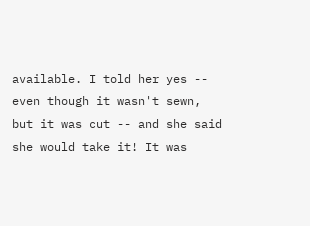available. I told her yes -- even though it wasn't sewn, but it was cut -- and she said she would take it! It was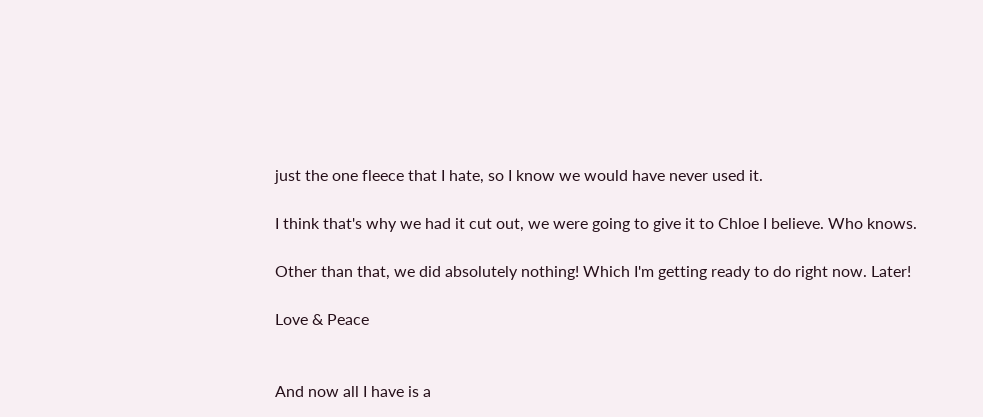just the one fleece that I hate, so I know we would have never used it.

I think that's why we had it cut out, we were going to give it to Chloe I believe. Who knows.

Other than that, we did absolutely nothing! Which I'm getting ready to do right now. Later!

Love & Peace


And now all I have is a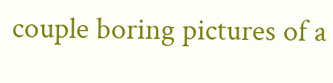couple boring pictures of a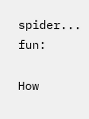spider... fun:

How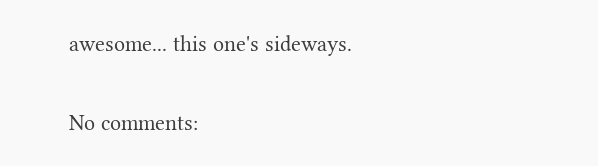awesome... this one's sideways.

No comments: